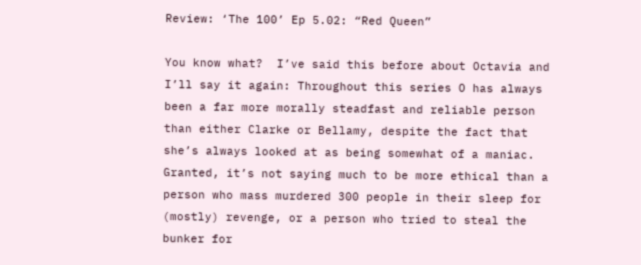Review: ‘The 100’ Ep 5.02: “Red Queen”

You know what?  I’ve said this before about Octavia and I’ll say it again: Throughout this series O has always been a far more morally steadfast and reliable person than either Clarke or Bellamy, despite the fact that she’s always looked at as being somewhat of a maniac.  Granted, it’s not saying much to be more ethical than a person who mass murdered 300 people in their sleep for (mostly) revenge, or a person who tried to steal the bunker for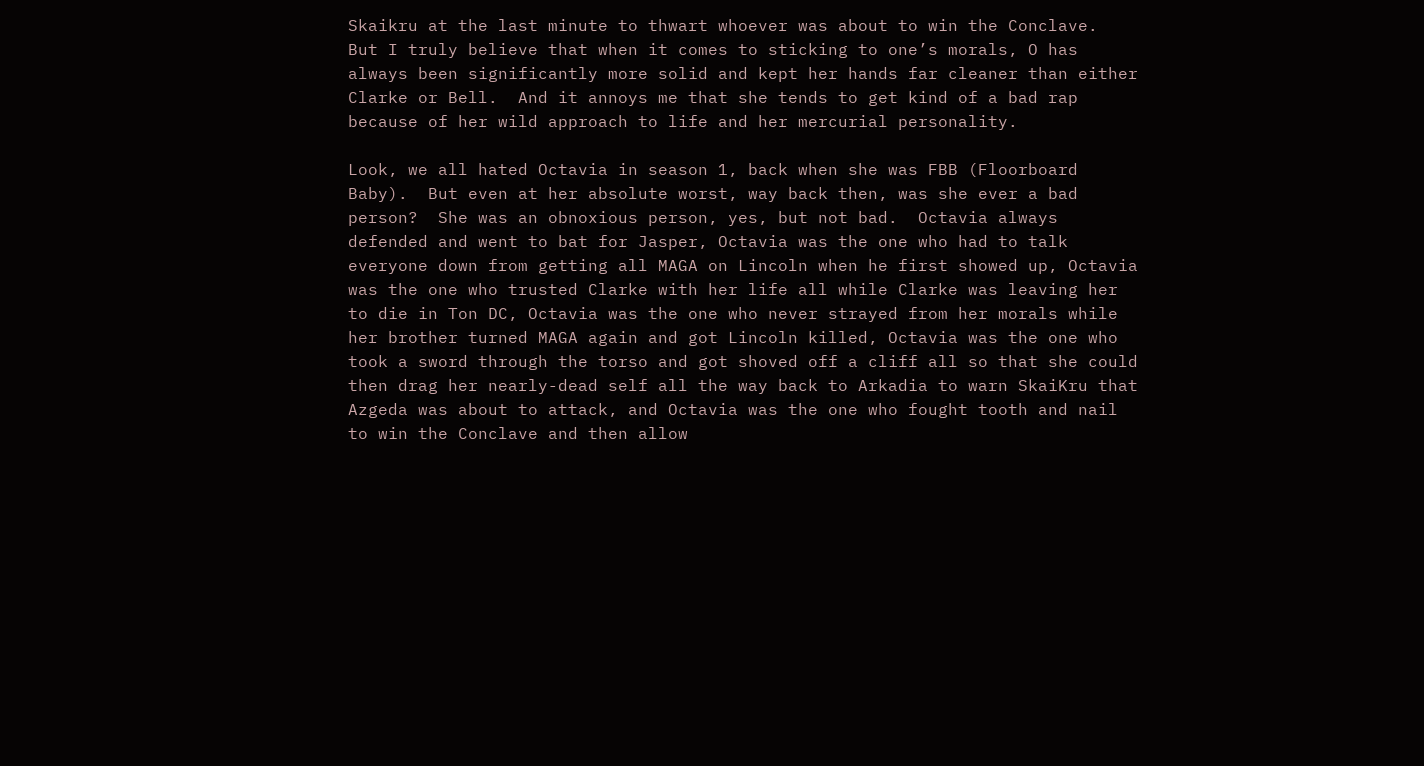Skaikru at the last minute to thwart whoever was about to win the Conclave.  But I truly believe that when it comes to sticking to one’s morals, O has always been significantly more solid and kept her hands far cleaner than either Clarke or Bell.  And it annoys me that she tends to get kind of a bad rap because of her wild approach to life and her mercurial personality.

Look, we all hated Octavia in season 1, back when she was FBB (Floorboard Baby).  But even at her absolute worst, way back then, was she ever a bad person?  She was an obnoxious person, yes, but not bad.  Octavia always defended and went to bat for Jasper, Octavia was the one who had to talk everyone down from getting all MAGA on Lincoln when he first showed up, Octavia was the one who trusted Clarke with her life all while Clarke was leaving her to die in Ton DC, Octavia was the one who never strayed from her morals while her brother turned MAGA again and got Lincoln killed, Octavia was the one who took a sword through the torso and got shoved off a cliff all so that she could then drag her nearly-dead self all the way back to Arkadia to warn SkaiKru that Azgeda was about to attack, and Octavia was the one who fought tooth and nail to win the Conclave and then allow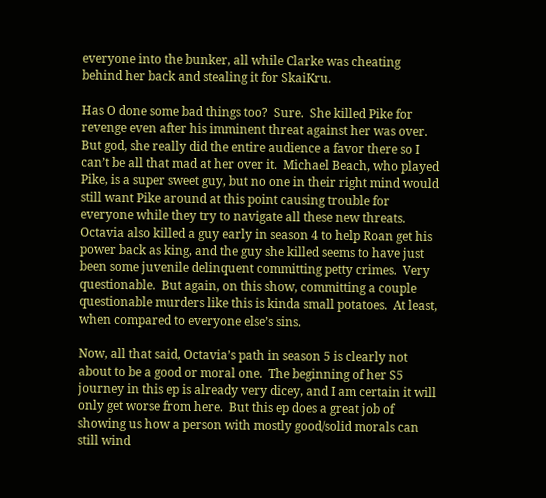everyone into the bunker, all while Clarke was cheating behind her back and stealing it for SkaiKru.

Has O done some bad things too?  Sure.  She killed Pike for revenge even after his imminent threat against her was over.  But god, she really did the entire audience a favor there so I can’t be all that mad at her over it.  Michael Beach, who played Pike, is a super sweet guy, but no one in their right mind would still want Pike around at this point causing trouble for everyone while they try to navigate all these new threats.  Octavia also killed a guy early in season 4 to help Roan get his power back as king, and the guy she killed seems to have just been some juvenile delinquent committing petty crimes.  Very questionable.  But again, on this show, committing a couple questionable murders like this is kinda small potatoes.  At least, when compared to everyone else’s sins.

Now, all that said, Octavia’s path in season 5 is clearly not about to be a good or moral one.  The beginning of her S5 journey in this ep is already very dicey, and I am certain it will only get worse from here.  But this ep does a great job of showing us how a person with mostly good/solid morals can still wind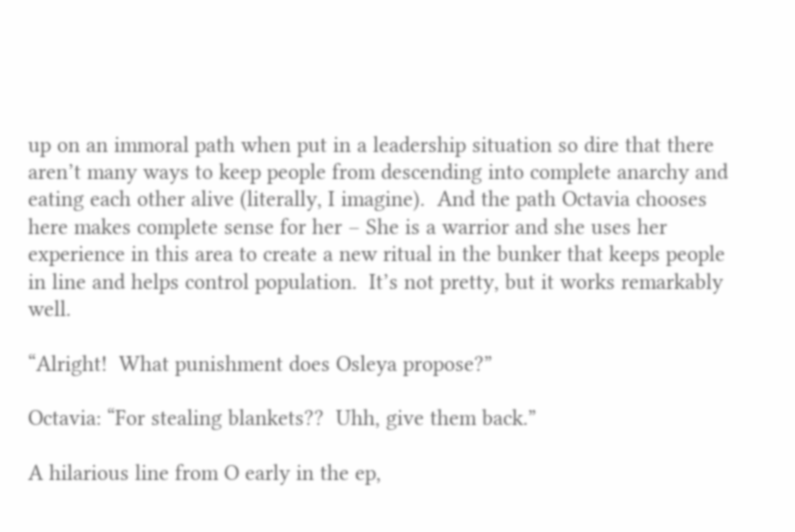up on an immoral path when put in a leadership situation so dire that there aren’t many ways to keep people from descending into complete anarchy and eating each other alive (literally, I imagine).  And the path Octavia chooses here makes complete sense for her – She is a warrior and she uses her experience in this area to create a new ritual in the bunker that keeps people in line and helps control population.  It’s not pretty, but it works remarkably well.

“Alright!  What punishment does Osleya propose?”

Octavia: “For stealing blankets??  Uhh, give them back.”

A hilarious line from O early in the ep,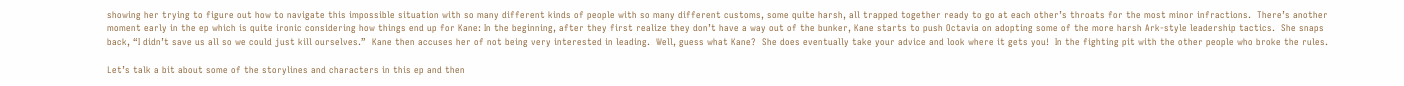showing her trying to figure out how to navigate this impossible situation with so many different kinds of people with so many different customs, some quite harsh, all trapped together ready to go at each other’s throats for the most minor infractions.  There’s another moment early in the ep which is quite ironic considering how things end up for Kane: In the beginning, after they first realize they don’t have a way out of the bunker, Kane starts to push Octavia on adopting some of the more harsh Ark-style leadership tactics.  She snaps back, “I didn’t save us all so we could just kill ourselves.”  Kane then accuses her of not being very interested in leading.  Well, guess what Kane?  She does eventually take your advice and look where it gets you!  In the fighting pit with the other people who broke the rules.

Let’s talk a bit about some of the storylines and characters in this ep and then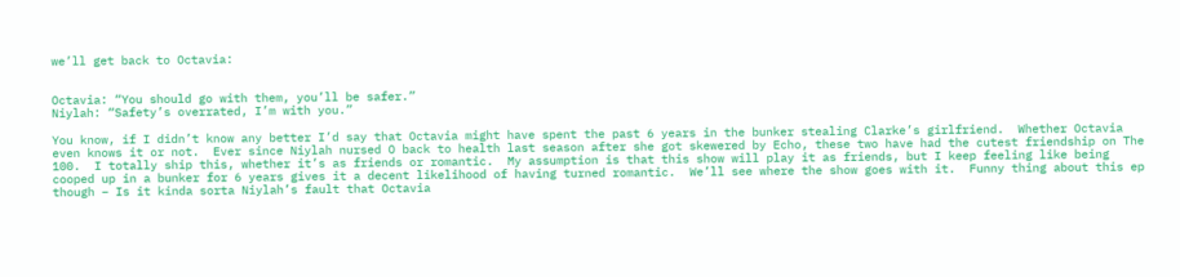we’ll get back to Octavia:


Octavia: “You should go with them, you’ll be safer.”
Niylah: “Safety’s overrated, I’m with you.”

You know, if I didn’t know any better I’d say that Octavia might have spent the past 6 years in the bunker stealing Clarke’s girlfriend.  Whether Octavia even knows it or not.  Ever since Niylah nursed O back to health last season after she got skewered by Echo, these two have had the cutest friendship on The 100.  I totally ship this, whether it’s as friends or romantic.  My assumption is that this show will play it as friends, but I keep feeling like being cooped up in a bunker for 6 years gives it a decent likelihood of having turned romantic.  We’ll see where the show goes with it.  Funny thing about this ep though – Is it kinda sorta Niylah’s fault that Octavia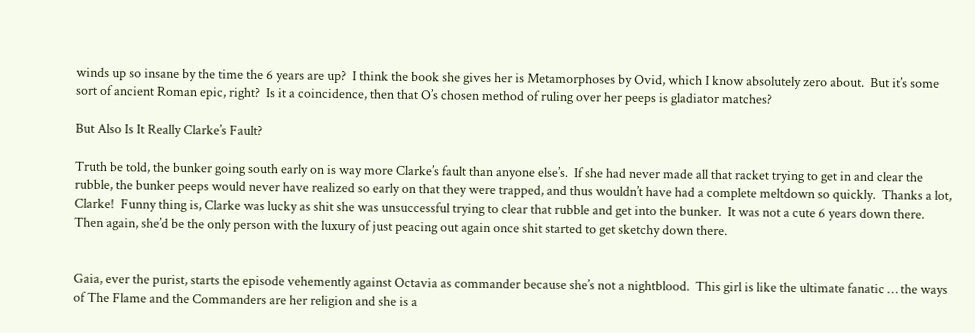winds up so insane by the time the 6 years are up?  I think the book she gives her is Metamorphoses by Ovid, which I know absolutely zero about.  But it’s some sort of ancient Roman epic, right?  Is it a coincidence, then that O’s chosen method of ruling over her peeps is gladiator matches?

But Also Is It Really Clarke’s Fault?

Truth be told, the bunker going south early on is way more Clarke’s fault than anyone else’s.  If she had never made all that racket trying to get in and clear the rubble, the bunker peeps would never have realized so early on that they were trapped, and thus wouldn’t have had a complete meltdown so quickly.  Thanks a lot, Clarke!  Funny thing is, Clarke was lucky as shit she was unsuccessful trying to clear that rubble and get into the bunker.  It was not a cute 6 years down there.  Then again, she’d be the only person with the luxury of just peacing out again once shit started to get sketchy down there.


Gaia, ever the purist, starts the episode vehemently against Octavia as commander because she’s not a nightblood.  This girl is like the ultimate fanatic … the ways of The Flame and the Commanders are her religion and she is a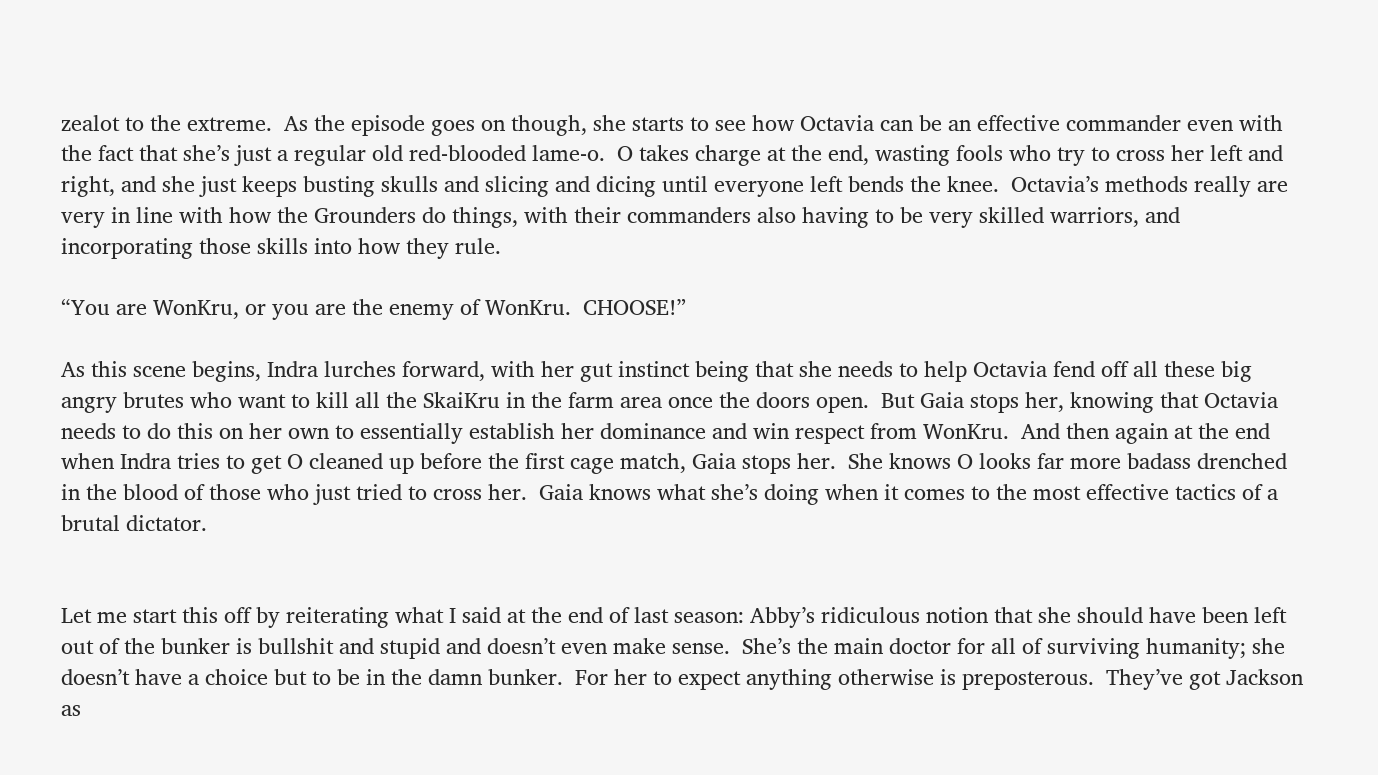zealot to the extreme.  As the episode goes on though, she starts to see how Octavia can be an effective commander even with the fact that she’s just a regular old red-blooded lame-o.  O takes charge at the end, wasting fools who try to cross her left and right, and she just keeps busting skulls and slicing and dicing until everyone left bends the knee.  Octavia’s methods really are very in line with how the Grounders do things, with their commanders also having to be very skilled warriors, and incorporating those skills into how they rule.

“You are WonKru, or you are the enemy of WonKru.  CHOOSE!”

As this scene begins, Indra lurches forward, with her gut instinct being that she needs to help Octavia fend off all these big angry brutes who want to kill all the SkaiKru in the farm area once the doors open.  But Gaia stops her, knowing that Octavia needs to do this on her own to essentially establish her dominance and win respect from WonKru.  And then again at the end when Indra tries to get O cleaned up before the first cage match, Gaia stops her.  She knows O looks far more badass drenched in the blood of those who just tried to cross her.  Gaia knows what she’s doing when it comes to the most effective tactics of a brutal dictator.


Let me start this off by reiterating what I said at the end of last season: Abby’s ridiculous notion that she should have been left out of the bunker is bullshit and stupid and doesn’t even make sense.  She’s the main doctor for all of surviving humanity; she doesn’t have a choice but to be in the damn bunker.  For her to expect anything otherwise is preposterous.  They’ve got Jackson as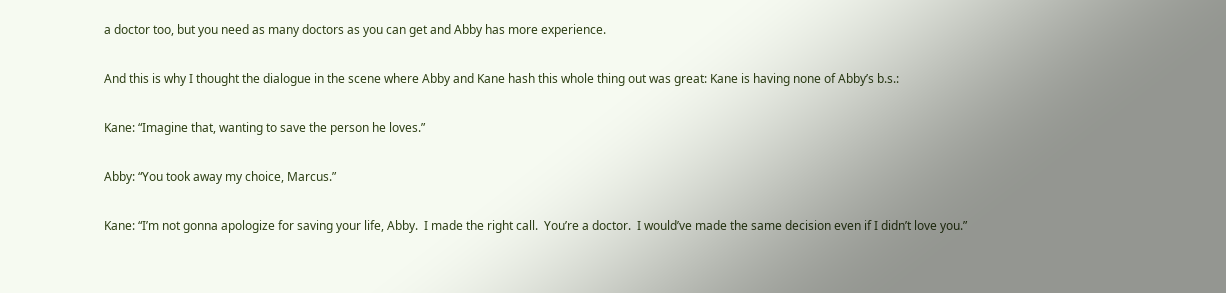a doctor too, but you need as many doctors as you can get and Abby has more experience.

And this is why I thought the dialogue in the scene where Abby and Kane hash this whole thing out was great: Kane is having none of Abby’s b.s.:

Kane: “Imagine that, wanting to save the person he loves.”

Abby: “You took away my choice, Marcus.”

Kane: “I’m not gonna apologize for saving your life, Abby.  I made the right call.  You’re a doctor.  I would’ve made the same decision even if I didn’t love you.”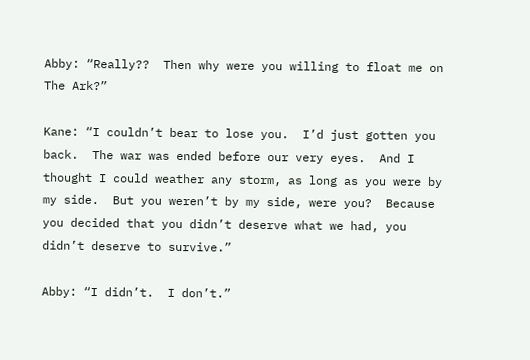Abby: “Really??  Then why were you willing to float me on The Ark?”

Kane: “I couldn’t bear to lose you.  I’d just gotten you back.  The war was ended before our very eyes.  And I thought I could weather any storm, as long as you were by my side.  But you weren’t by my side, were you?  Because you decided that you didn’t deserve what we had, you didn’t deserve to survive.”

Abby: “I didn’t.  I don’t.”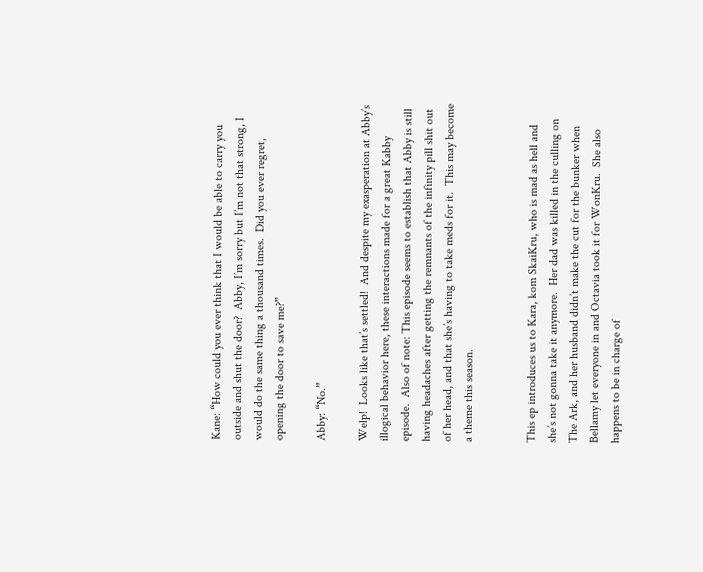Kane: “How could you ever think that I would be able to carry you outside and shut the door?  Abby, I’m sorry but I’m not that strong, I would do the same thing a thousand times.  Did you ever regret, opening the door to save me?”

Abby: “No.”

Welp!  Looks like that’s settled!  And despite my exasperation at Abby’s illogical behavior here, these interactions made for a great Kabby episode.  Also of note: This episode seems to establish that Abby is still having headaches after getting the remnants of the infinity pill shit out of her head, and that she’s having to take meds for it.  This may become a theme this season.


This ep introduces us to Kara, kom SkaiKru, who is mad as hell and she’s not gonna take it anymore.  Her dad was killed in the culling on The Ark, and her husband didn’t make the cut for the bunker when Bellamy let everyone in and Octavia took it for WonKru.  She also happens to be in charge of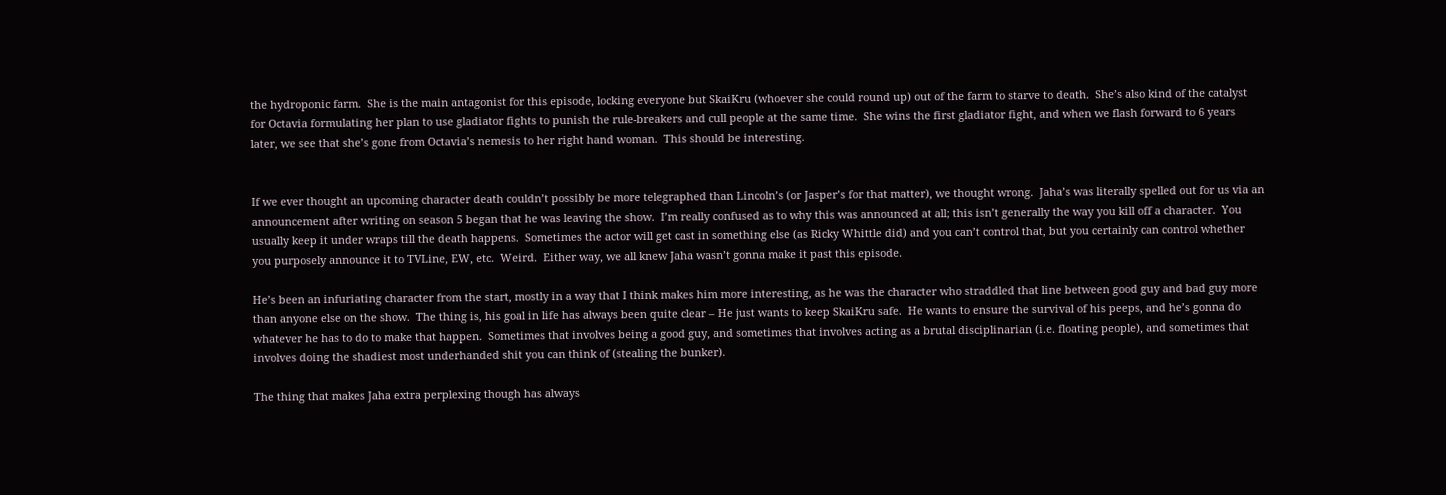the hydroponic farm.  She is the main antagonist for this episode, locking everyone but SkaiKru (whoever she could round up) out of the farm to starve to death.  She’s also kind of the catalyst for Octavia formulating her plan to use gladiator fights to punish the rule-breakers and cull people at the same time.  She wins the first gladiator fight, and when we flash forward to 6 years later, we see that she’s gone from Octavia’s nemesis to her right hand woman.  This should be interesting.


If we ever thought an upcoming character death couldn’t possibly be more telegraphed than Lincoln’s (or Jasper’s for that matter), we thought wrong.  Jaha’s was literally spelled out for us via an announcement after writing on season 5 began that he was leaving the show.  I’m really confused as to why this was announced at all; this isn’t generally the way you kill off a character.  You usually keep it under wraps till the death happens.  Sometimes the actor will get cast in something else (as Ricky Whittle did) and you can’t control that, but you certainly can control whether you purposely announce it to TVLine, EW, etc.  Weird.  Either way, we all knew Jaha wasn’t gonna make it past this episode.

He’s been an infuriating character from the start, mostly in a way that I think makes him more interesting, as he was the character who straddled that line between good guy and bad guy more than anyone else on the show.  The thing is, his goal in life has always been quite clear – He just wants to keep SkaiKru safe.  He wants to ensure the survival of his peeps, and he’s gonna do whatever he has to do to make that happen.  Sometimes that involves being a good guy, and sometimes that involves acting as a brutal disciplinarian (i.e. floating people), and sometimes that involves doing the shadiest most underhanded shit you can think of (stealing the bunker).

The thing that makes Jaha extra perplexing though has always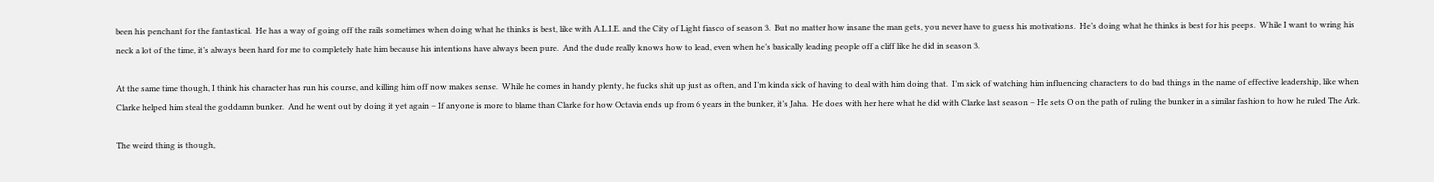been his penchant for the fantastical.  He has a way of going off the rails sometimes when doing what he thinks is best, like with A.L.I.E. and the City of Light fiasco of season 3.  But no matter how insane the man gets, you never have to guess his motivations.  He’s doing what he thinks is best for his peeps.  While I want to wring his neck a lot of the time, it’s always been hard for me to completely hate him because his intentions have always been pure.  And the dude really knows how to lead, even when he’s basically leading people off a cliff like he did in season 3.

At the same time though, I think his character has run his course, and killing him off now makes sense.  While he comes in handy plenty, he fucks shit up just as often, and I’m kinda sick of having to deal with him doing that.  I’m sick of watching him influencing characters to do bad things in the name of effective leadership, like when Clarke helped him steal the goddamn bunker.  And he went out by doing it yet again – If anyone is more to blame than Clarke for how Octavia ends up from 6 years in the bunker, it’s Jaha.  He does with her here what he did with Clarke last season – He sets O on the path of ruling the bunker in a similar fashion to how he ruled The Ark.

The weird thing is though,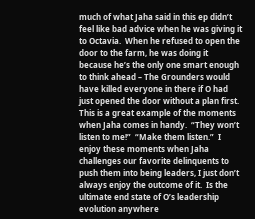much of what Jaha said in this ep didn’t feel like bad advice when he was giving it to Octavia.  When he refused to open the door to the farm, he was doing it because he’s the only one smart enough to think ahead – The Grounders would have killed everyone in there if O had just opened the door without a plan first.  This is a great example of the moments when Jaha comes in handy.  “They won’t listen to me!”  “Make them listen.”  I enjoy these moments when Jaha challenges our favorite delinquents to push them into being leaders, I just don’t always enjoy the outcome of it.  Is the ultimate end state of O’s leadership evolution anywhere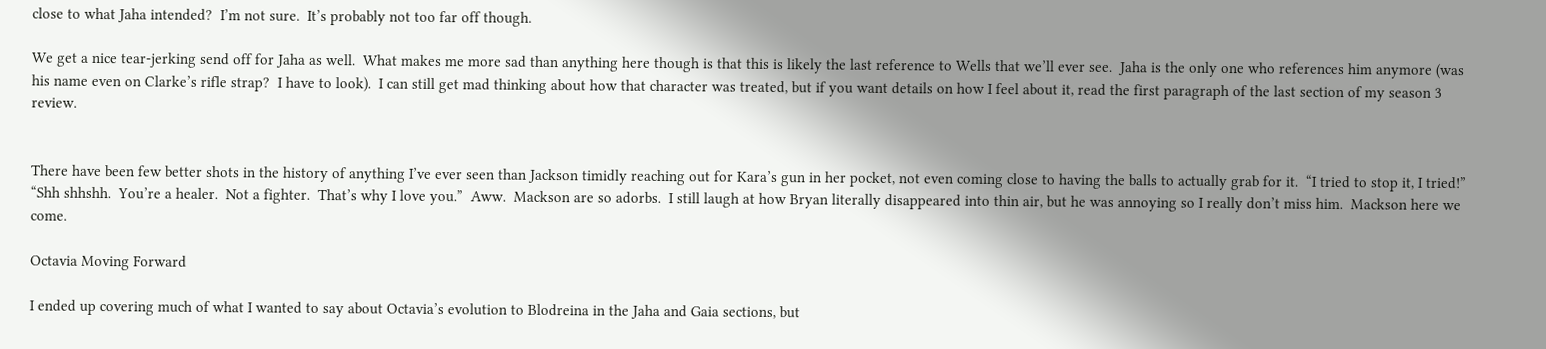close to what Jaha intended?  I’m not sure.  It’s probably not too far off though.

We get a nice tear-jerking send off for Jaha as well.  What makes me more sad than anything here though is that this is likely the last reference to Wells that we’ll ever see.  Jaha is the only one who references him anymore (was his name even on Clarke’s rifle strap?  I have to look).  I can still get mad thinking about how that character was treated, but if you want details on how I feel about it, read the first paragraph of the last section of my season 3 review.


There have been few better shots in the history of anything I’ve ever seen than Jackson timidly reaching out for Kara’s gun in her pocket, not even coming close to having the balls to actually grab for it.  “I tried to stop it, I tried!”  “Shh shhshh.  You’re a healer.  Not a fighter.  That’s why I love you.”  Aww.  Mackson are so adorbs.  I still laugh at how Bryan literally disappeared into thin air, but he was annoying so I really don’t miss him.  Mackson here we come.

Octavia Moving Forward

I ended up covering much of what I wanted to say about Octavia’s evolution to Blodreina in the Jaha and Gaia sections, but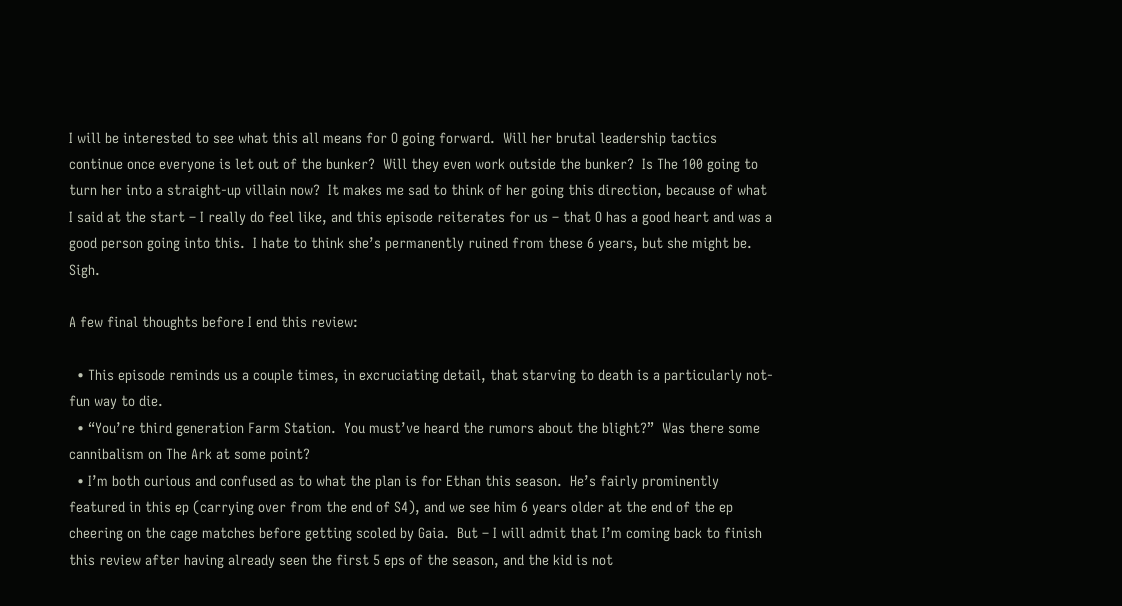I will be interested to see what this all means for O going forward.  Will her brutal leadership tactics continue once everyone is let out of the bunker?  Will they even work outside the bunker?  Is The 100 going to turn her into a straight-up villain now?  It makes me sad to think of her going this direction, because of what I said at the start – I really do feel like, and this episode reiterates for us – that O has a good heart and was a good person going into this.  I hate to think she’s permanently ruined from these 6 years, but she might be.  Sigh.

A few final thoughts before I end this review:

  • This episode reminds us a couple times, in excruciating detail, that starving to death is a particularly not-fun way to die.
  • “You’re third generation Farm Station.  You must’ve heard the rumors about the blight?”  Was there some cannibalism on The Ark at some point?
  • I’m both curious and confused as to what the plan is for Ethan this season.  He’s fairly prominently featured in this ep (carrying over from the end of S4), and we see him 6 years older at the end of the ep cheering on the cage matches before getting scoled by Gaia.  But – I will admit that I’m coming back to finish this review after having already seen the first 5 eps of the season, and the kid is not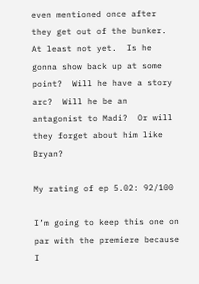even mentioned once after they get out of the bunker.  At least not yet.  Is he gonna show back up at some point?  Will he have a story arc?  Will he be an antagonist to Madi?  Or will they forget about him like Bryan?

My rating of ep 5.02: 92/100

I’m going to keep this one on par with the premiere because I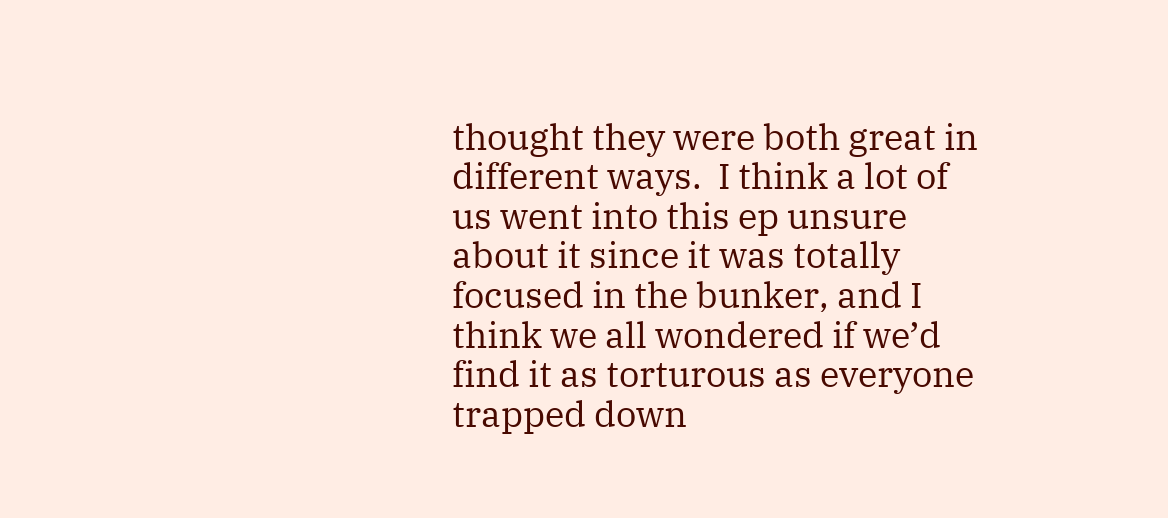thought they were both great in different ways.  I think a lot of us went into this ep unsure about it since it was totally focused in the bunker, and I think we all wondered if we’d find it as torturous as everyone trapped down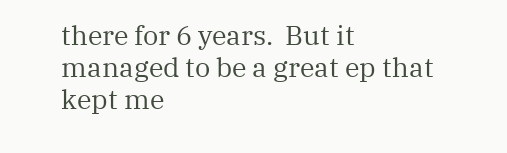there for 6 years.  But it managed to be a great ep that kept me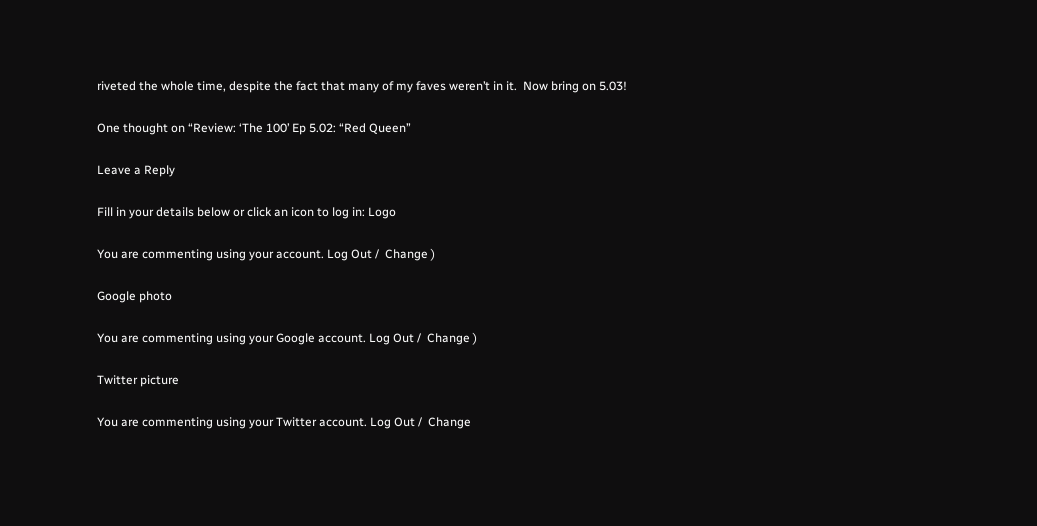riveted the whole time, despite the fact that many of my faves weren’t in it.  Now bring on 5.03!

One thought on “Review: ‘The 100’ Ep 5.02: “Red Queen”

Leave a Reply

Fill in your details below or click an icon to log in: Logo

You are commenting using your account. Log Out /  Change )

Google photo

You are commenting using your Google account. Log Out /  Change )

Twitter picture

You are commenting using your Twitter account. Log Out /  Change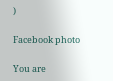)

Facebook photo

You are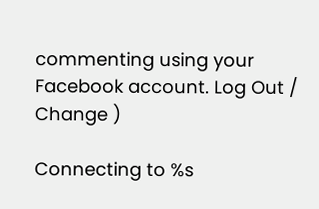commenting using your Facebook account. Log Out /  Change )

Connecting to %s